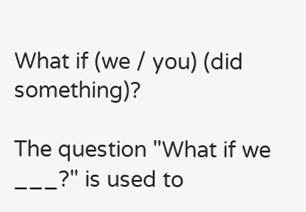What if (we / you) (did something)?

The question "What if we ___?" is used to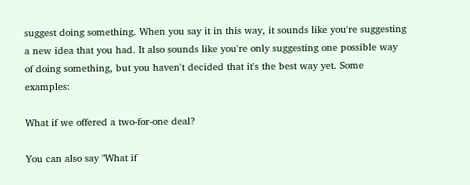suggest doing something. When you say it in this way, it sounds like you're suggesting a new idea that you had. It also sounds like you're only suggesting one possible way of doing something, but you haven't decided that it's the best way yet. Some examples:

What if we offered a two-for-one deal?

You can also say "What if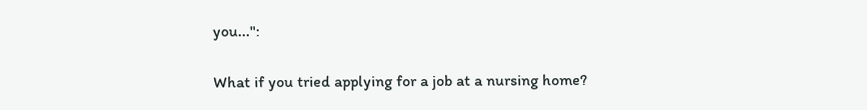you...":

What if you tried applying for a job at a nursing home?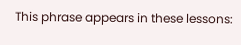This phrase appears in these lessons: